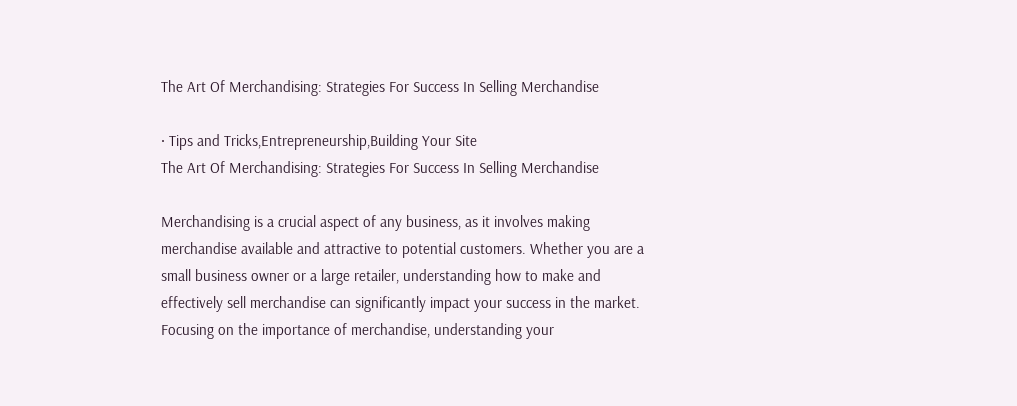The Art Of Merchandising: Strategies For Success In Selling Merchandise

· Tips and Tricks,Entrepreneurship,Building Your Site
The Art Of Merchandising: Strategies For Success In Selling Merchandise

Merchandising is a crucial aspect of any business, as it involves making merchandise available and attractive to potential customers. Whether you are a small business owner or a large retailer, understanding how to make and effectively sell merchandise can significantly impact your success in the market. Focusing on the importance of merchandise, understanding your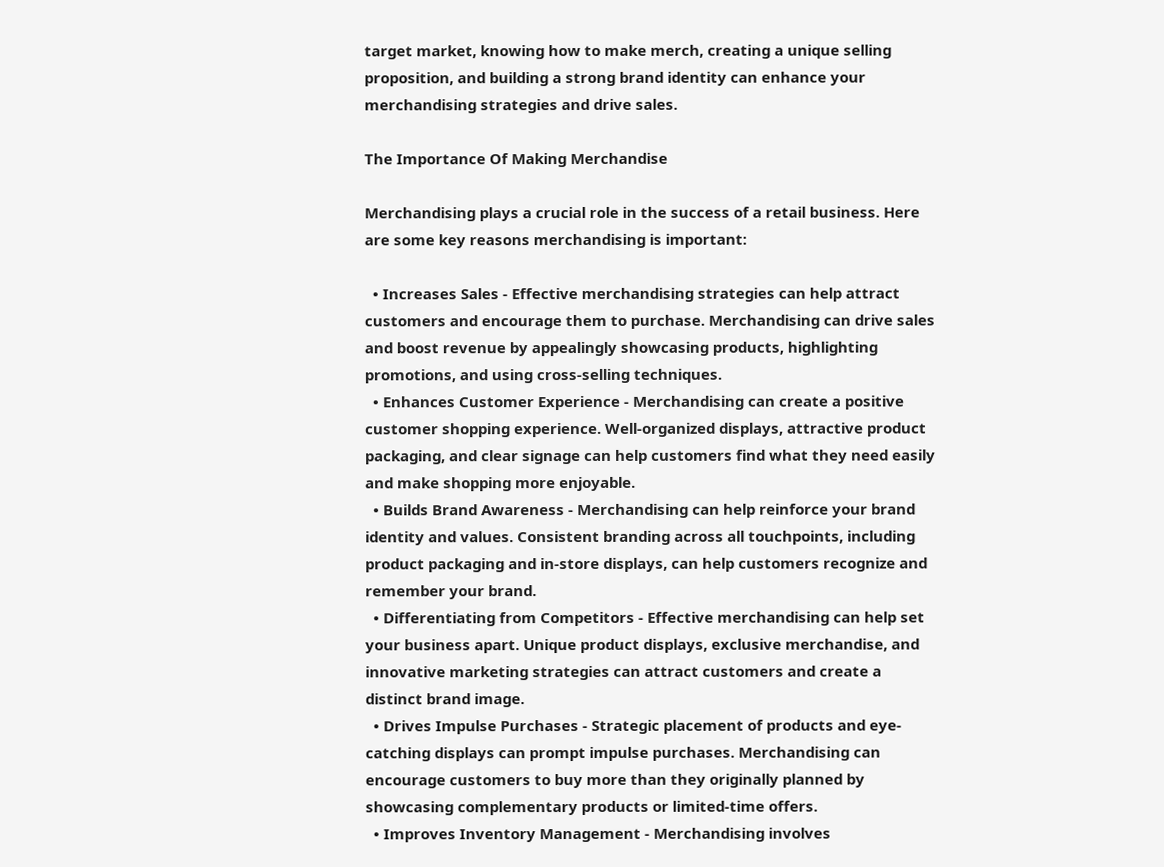target market, knowing how to make merch, creating a unique selling proposition, and building a strong brand identity can enhance your merchandising strategies and drive sales.

The Importance Of Making Merchandise

Merchandising plays a crucial role in the success of a retail business. Here are some key reasons merchandising is important:

  • Increases Sales - Effective merchandising strategies can help attract customers and encourage them to purchase. Merchandising can drive sales and boost revenue by appealingly showcasing products, highlighting promotions, and using cross-selling techniques.
  • Enhances Customer Experience - Merchandising can create a positive customer shopping experience. Well-organized displays, attractive product packaging, and clear signage can help customers find what they need easily and make shopping more enjoyable.
  • Builds Brand Awareness - Merchandising can help reinforce your brand identity and values. Consistent branding across all touchpoints, including product packaging and in-store displays, can help customers recognize and remember your brand.
  • Differentiating from Competitors - Effective merchandising can help set your business apart. Unique product displays, exclusive merchandise, and innovative marketing strategies can attract customers and create a distinct brand image.
  • Drives Impulse Purchases - Strategic placement of products and eye-catching displays can prompt impulse purchases. Merchandising can encourage customers to buy more than they originally planned by showcasing complementary products or limited-time offers.
  • Improves Inventory Management - Merchandising involves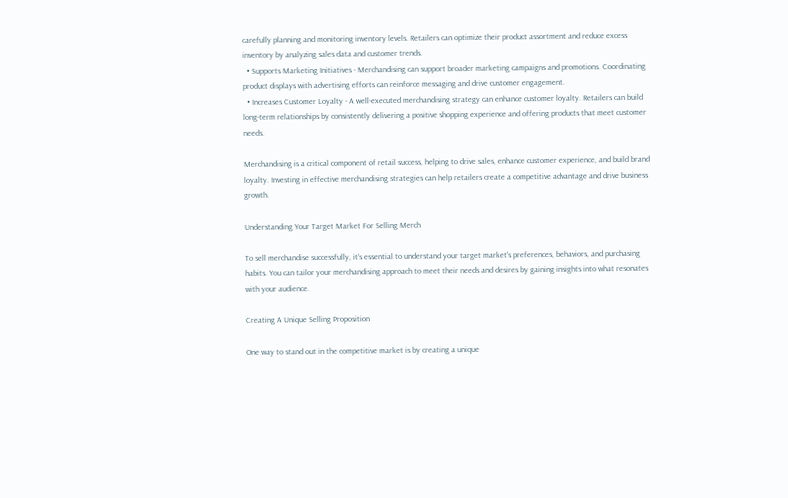carefully planning and monitoring inventory levels. Retailers can optimize their product assortment and reduce excess inventory by analyzing sales data and customer trends.
  • Supports Marketing Initiatives - Merchandising can support broader marketing campaigns and promotions. Coordinating product displays with advertising efforts can reinforce messaging and drive customer engagement.
  • Increases Customer Loyalty - A well-executed merchandising strategy can enhance customer loyalty. Retailers can build long-term relationships by consistently delivering a positive shopping experience and offering products that meet customer needs.

Merchandising is a critical component of retail success, helping to drive sales, enhance customer experience, and build brand loyalty. Investing in effective merchandising strategies can help retailers create a competitive advantage and drive business growth.

Understanding Your Target Market For Selling Merch

To sell merchandise successfully, it's essential to understand your target market's preferences, behaviors, and purchasing habits. You can tailor your merchandising approach to meet their needs and desires by gaining insights into what resonates with your audience.

Creating A Unique Selling Proposition

One way to stand out in the competitive market is by creating a unique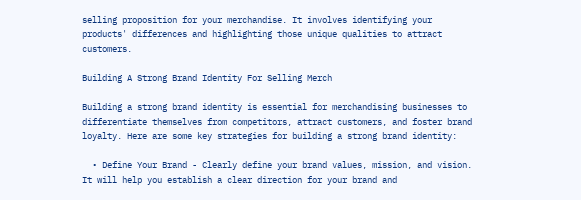selling proposition for your merchandise. It involves identifying your products' differences and highlighting those unique qualities to attract customers.

Building A Strong Brand Identity For Selling Merch

Building a strong brand identity is essential for merchandising businesses to differentiate themselves from competitors, attract customers, and foster brand loyalty. Here are some key strategies for building a strong brand identity:

  • Define Your Brand - Clearly define your brand values, mission, and vision. It will help you establish a clear direction for your brand and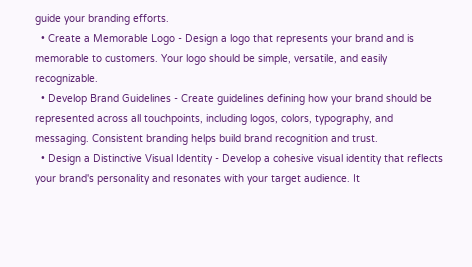guide your branding efforts.
  • Create a Memorable Logo - Design a logo that represents your brand and is memorable to customers. Your logo should be simple, versatile, and easily recognizable.
  • Develop Brand Guidelines - Create guidelines defining how your brand should be represented across all touchpoints, including logos, colors, typography, and messaging. Consistent branding helps build brand recognition and trust.
  • Design a Distinctive Visual Identity - Develop a cohesive visual identity that reflects your brand's personality and resonates with your target audience. It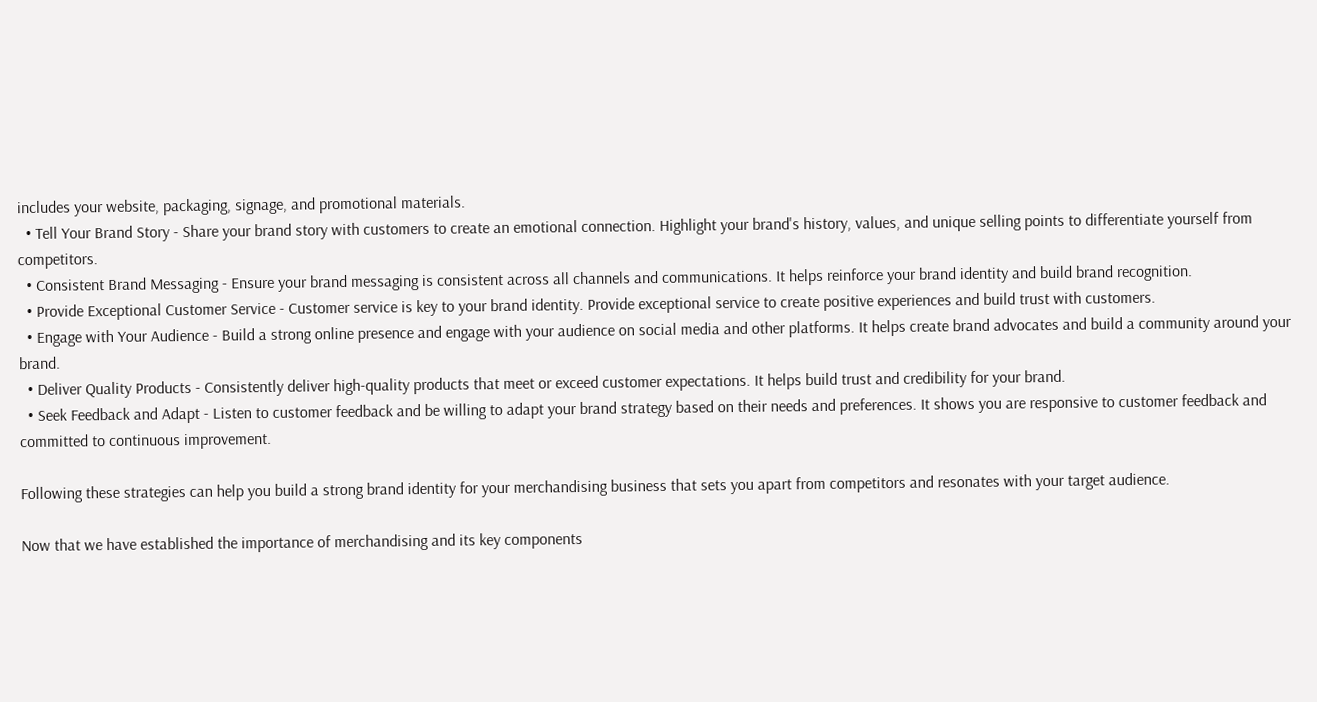includes your website, packaging, signage, and promotional materials.
  • Tell Your Brand Story - Share your brand story with customers to create an emotional connection. Highlight your brand's history, values, and unique selling points to differentiate yourself from competitors.
  • Consistent Brand Messaging - Ensure your brand messaging is consistent across all channels and communications. It helps reinforce your brand identity and build brand recognition.
  • Provide Exceptional Customer Service - Customer service is key to your brand identity. Provide exceptional service to create positive experiences and build trust with customers.
  • Engage with Your Audience - Build a strong online presence and engage with your audience on social media and other platforms. It helps create brand advocates and build a community around your brand.
  • Deliver Quality Products - Consistently deliver high-quality products that meet or exceed customer expectations. It helps build trust and credibility for your brand.
  • Seek Feedback and Adapt - Listen to customer feedback and be willing to adapt your brand strategy based on their needs and preferences. It shows you are responsive to customer feedback and committed to continuous improvement.

Following these strategies can help you build a strong brand identity for your merchandising business that sets you apart from competitors and resonates with your target audience.

Now that we have established the importance of merchandising and its key components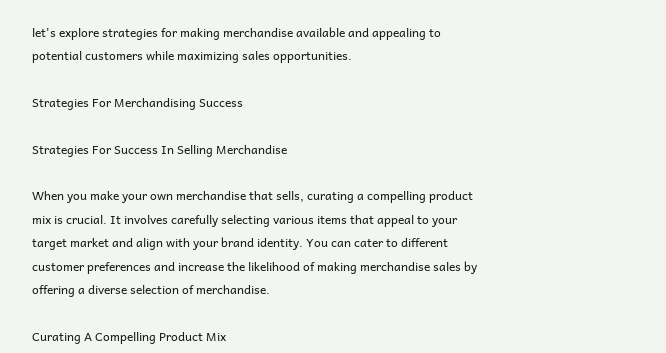let's explore strategies for making merchandise available and appealing to potential customers while maximizing sales opportunities.

Strategies For Merchandising Success

Strategies For Success In Selling Merchandise

When you make your own merchandise that sells, curating a compelling product mix is crucial. It involves carefully selecting various items that appeal to your target market and align with your brand identity. You can cater to different customer preferences and increase the likelihood of making merchandise sales by offering a diverse selection of merchandise.

Curating A Compelling Product Mix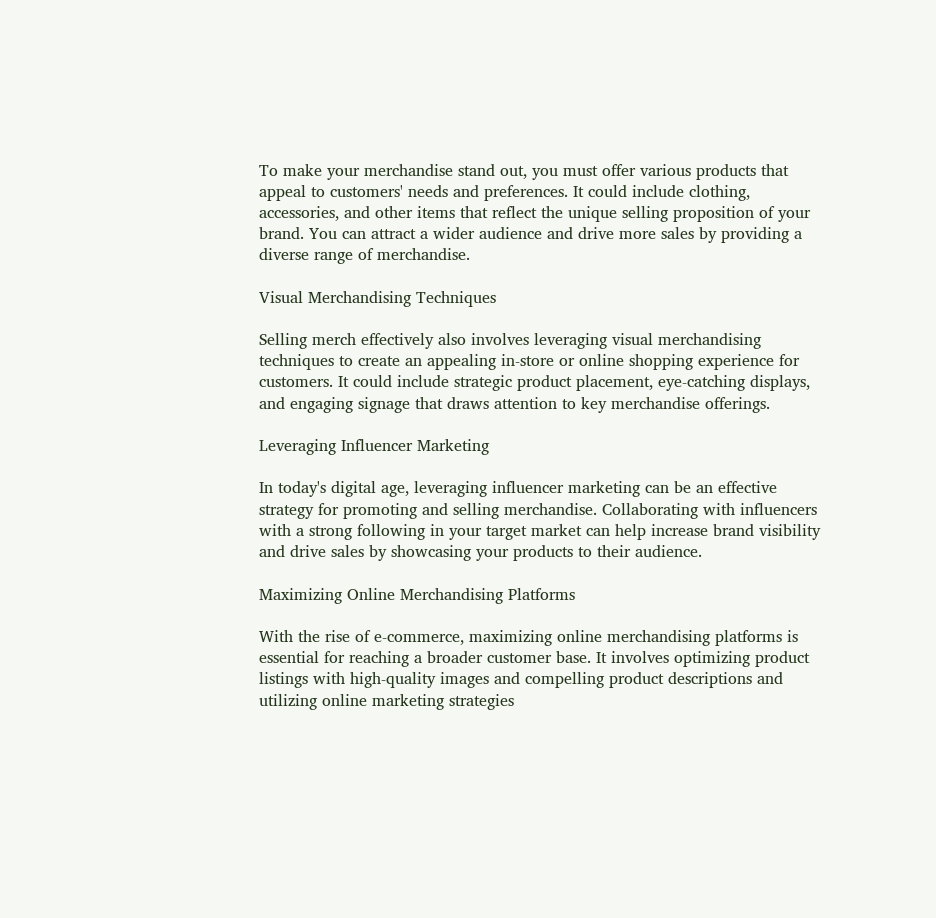To make your merchandise stand out, you must offer various products that appeal to customers' needs and preferences. It could include clothing, accessories, and other items that reflect the unique selling proposition of your brand. You can attract a wider audience and drive more sales by providing a diverse range of merchandise.

Visual Merchandising Techniques

Selling merch effectively also involves leveraging visual merchandising techniques to create an appealing in-store or online shopping experience for customers. It could include strategic product placement, eye-catching displays, and engaging signage that draws attention to key merchandise offerings.

Leveraging Influencer Marketing

In today's digital age, leveraging influencer marketing can be an effective strategy for promoting and selling merchandise. Collaborating with influencers with a strong following in your target market can help increase brand visibility and drive sales by showcasing your products to their audience.

Maximizing Online Merchandising Platforms

With the rise of e-commerce, maximizing online merchandising platforms is essential for reaching a broader customer base. It involves optimizing product listings with high-quality images and compelling product descriptions and utilizing online marketing strategies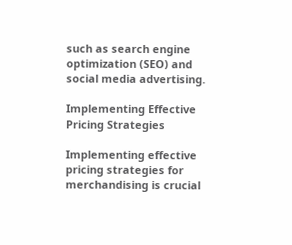such as search engine optimization (SEO) and social media advertising.

Implementing Effective Pricing Strategies

Implementing effective pricing strategies for merchandising is crucial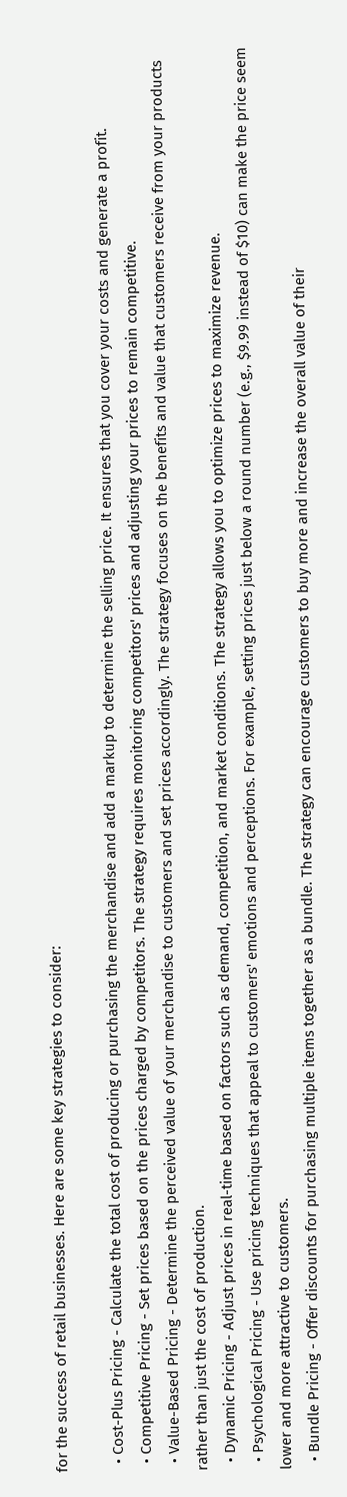for the success of retail businesses. Here are some key strategies to consider:

  • Cost-Plus Pricing - Calculate the total cost of producing or purchasing the merchandise and add a markup to determine the selling price. It ensures that you cover your costs and generate a profit.
  • Competitive Pricing - Set prices based on the prices charged by competitors. The strategy requires monitoring competitors' prices and adjusting your prices to remain competitive.
  • Value-Based Pricing - Determine the perceived value of your merchandise to customers and set prices accordingly. The strategy focuses on the benefits and value that customers receive from your products rather than just the cost of production.
  • Dynamic Pricing - Adjust prices in real-time based on factors such as demand, competition, and market conditions. The strategy allows you to optimize prices to maximize revenue.
  • Psychological Pricing - Use pricing techniques that appeal to customers' emotions and perceptions. For example, setting prices just below a round number (e.g., $9.99 instead of $10) can make the price seem lower and more attractive to customers.
  • Bundle Pricing - Offer discounts for purchasing multiple items together as a bundle. The strategy can encourage customers to buy more and increase the overall value of their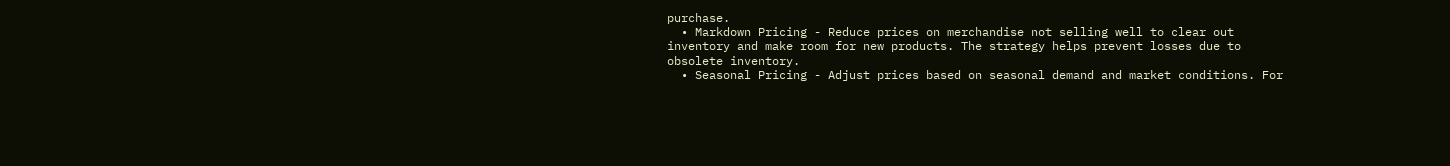purchase.
  • Markdown Pricing - Reduce prices on merchandise not selling well to clear out inventory and make room for new products. The strategy helps prevent losses due to obsolete inventory.
  • Seasonal Pricing - Adjust prices based on seasonal demand and market conditions. For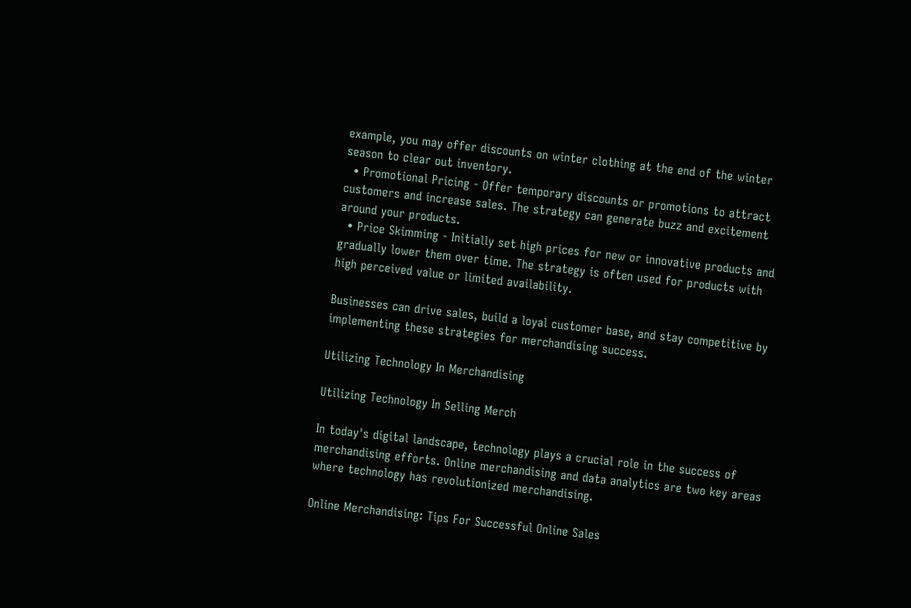example, you may offer discounts on winter clothing at the end of the winter season to clear out inventory.
  • Promotional Pricing - Offer temporary discounts or promotions to attract customers and increase sales. The strategy can generate buzz and excitement around your products.
  • Price Skimming - Initially set high prices for new or innovative products and gradually lower them over time. The strategy is often used for products with high perceived value or limited availability.

Businesses can drive sales, build a loyal customer base, and stay competitive by implementing these strategies for merchandising success.

Utilizing Technology In Merchandising

Utilizing Technology In Selling Merch

In today's digital landscape, technology plays a crucial role in the success of merchandising efforts. Online merchandising and data analytics are two key areas where technology has revolutionized merchandising.

Online Merchandising: Tips For Successful Online Sales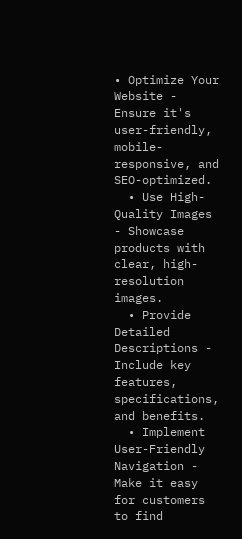• Optimize Your Website - Ensure it's user-friendly, mobile-responsive, and SEO-optimized.
  • Use High-Quality Images - Showcase products with clear, high-resolution images.
  • Provide Detailed Descriptions - Include key features, specifications, and benefits.
  • Implement User-Friendly Navigation - Make it easy for customers to find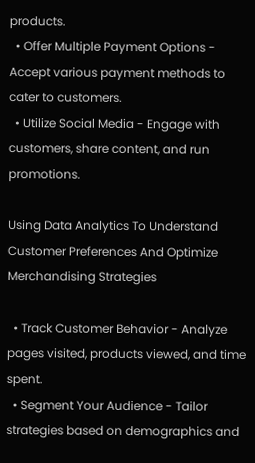products.
  • Offer Multiple Payment Options - Accept various payment methods to cater to customers.
  • Utilize Social Media - Engage with customers, share content, and run promotions.

Using Data Analytics To Understand Customer Preferences And Optimize Merchandising Strategies

  • Track Customer Behavior - Analyze pages visited, products viewed, and time spent.
  • Segment Your Audience - Tailor strategies based on demographics and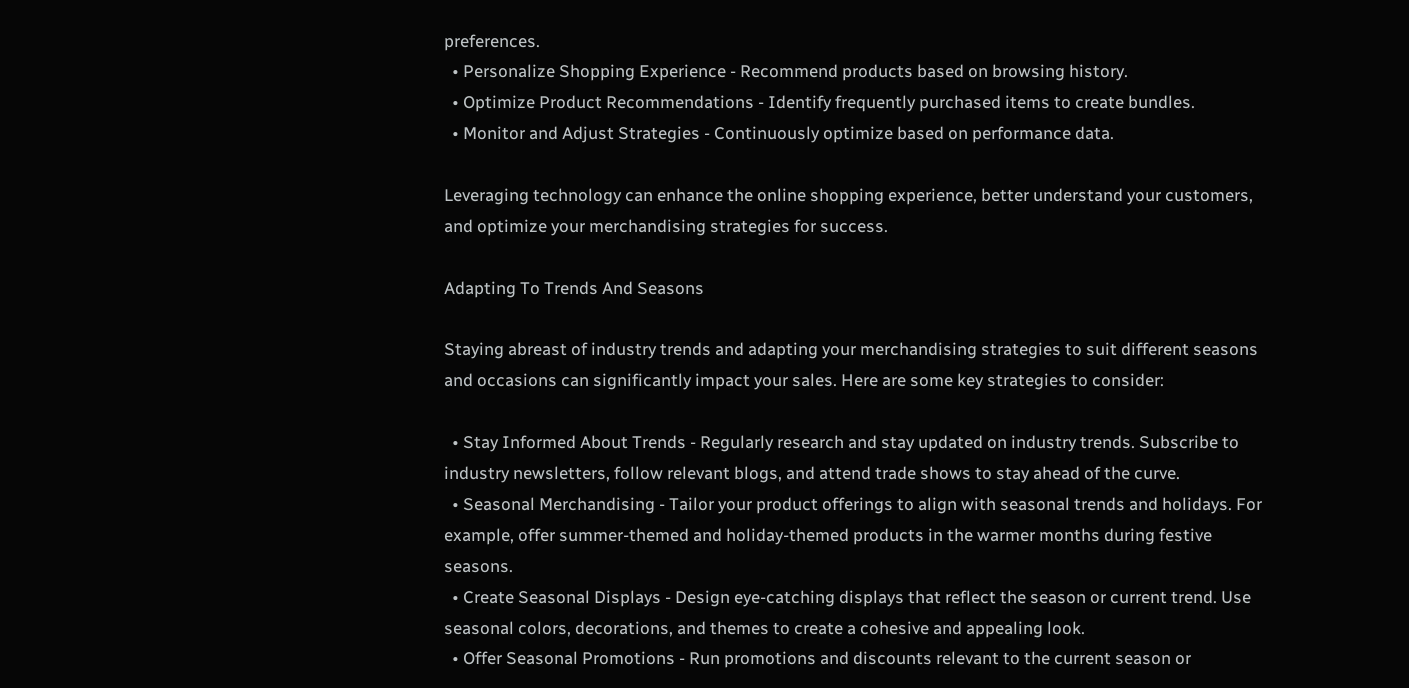preferences.
  • Personalize Shopping Experience - Recommend products based on browsing history.
  • Optimize Product Recommendations - Identify frequently purchased items to create bundles.
  • Monitor and Adjust Strategies - Continuously optimize based on performance data.

Leveraging technology can enhance the online shopping experience, better understand your customers, and optimize your merchandising strategies for success.

Adapting To Trends And Seasons

Staying abreast of industry trends and adapting your merchandising strategies to suit different seasons and occasions can significantly impact your sales. Here are some key strategies to consider:

  • Stay Informed About Trends - Regularly research and stay updated on industry trends. Subscribe to industry newsletters, follow relevant blogs, and attend trade shows to stay ahead of the curve.
  • Seasonal Merchandising - Tailor your product offerings to align with seasonal trends and holidays. For example, offer summer-themed and holiday-themed products in the warmer months during festive seasons.
  • Create Seasonal Displays - Design eye-catching displays that reflect the season or current trend. Use seasonal colors, decorations, and themes to create a cohesive and appealing look.
  • Offer Seasonal Promotions - Run promotions and discounts relevant to the current season or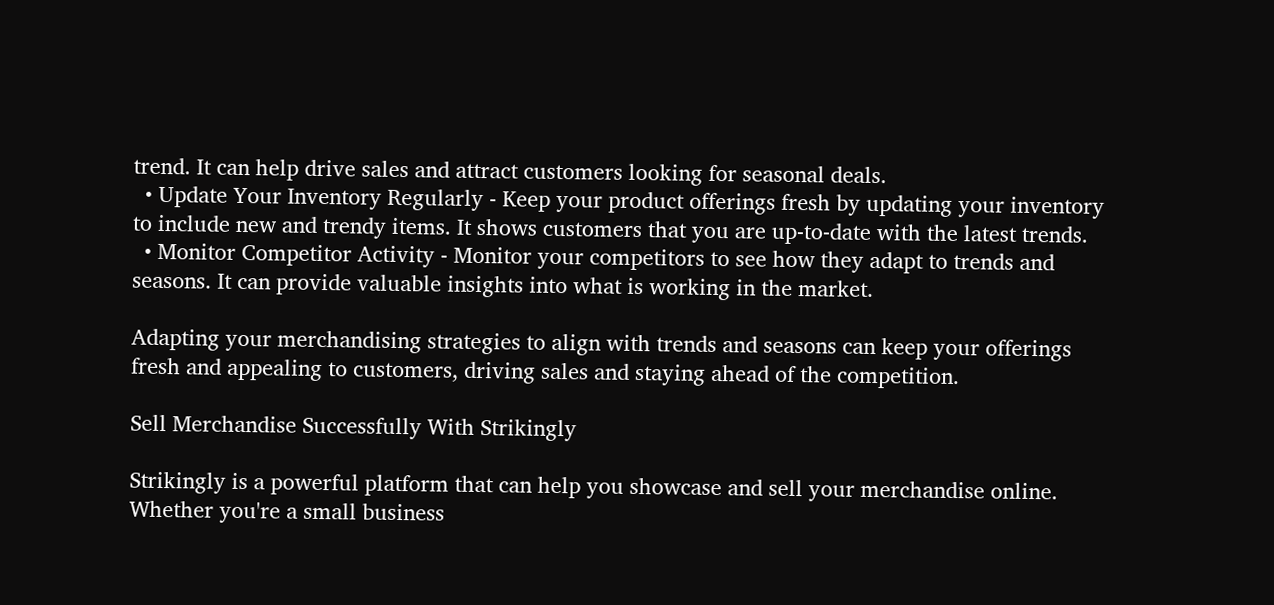trend. It can help drive sales and attract customers looking for seasonal deals.
  • Update Your Inventory Regularly - Keep your product offerings fresh by updating your inventory to include new and trendy items. It shows customers that you are up-to-date with the latest trends.
  • Monitor Competitor Activity - Monitor your competitors to see how they adapt to trends and seasons. It can provide valuable insights into what is working in the market.

Adapting your merchandising strategies to align with trends and seasons can keep your offerings fresh and appealing to customers, driving sales and staying ahead of the competition.

Sell Merchandise Successfully With Strikingly

Strikingly is a powerful platform that can help you showcase and sell your merchandise online. Whether you're a small business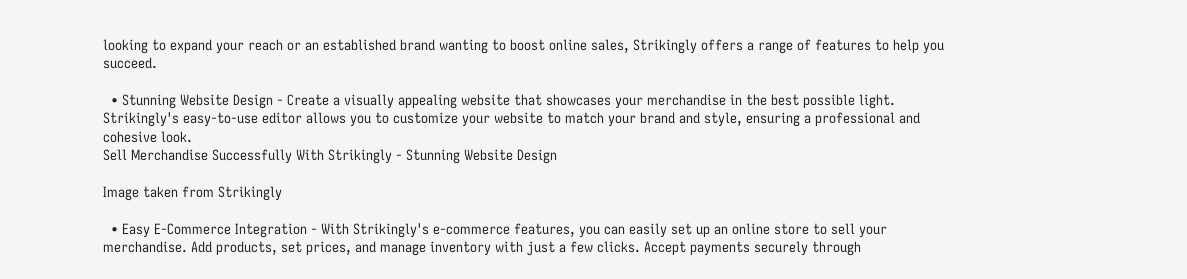looking to expand your reach or an established brand wanting to boost online sales, Strikingly offers a range of features to help you succeed.

  • Stunning Website Design - Create a visually appealing website that showcases your merchandise in the best possible light. Strikingly's easy-to-use editor allows you to customize your website to match your brand and style, ensuring a professional and cohesive look.
Sell Merchandise Successfully With Strikingly - Stunning Website Design

Image taken from Strikingly

  • Easy E-Commerce Integration - With Strikingly's e-commerce features, you can easily set up an online store to sell your merchandise. Add products, set prices, and manage inventory with just a few clicks. Accept payments securely through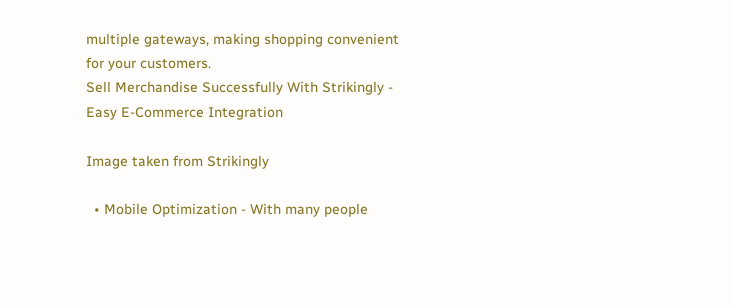multiple gateways, making shopping convenient for your customers.
Sell Merchandise Successfully With Strikingly - Easy E-Commerce Integration

Image taken from Strikingly

  • Mobile Optimization - With many people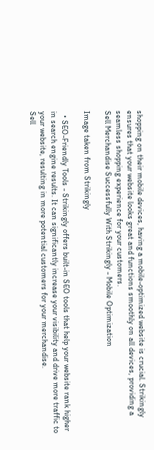shopping on their mobile devices, having a mobile-optimized website is crucial. Strikingly ensures that your website looks great and functions smoothly on all devices, providing a seamless shopping experience for your customers.
Sell Merchandise Successfully With Strikingly - Mobile Optimization

Image taken from Strikingly

  • SEO-Friendly Tools - Strikingly offers built-in SEO tools that help your website rank higher in search engine results. It can significantly increase your visibility and drive more traffic to your website, resulting in more potential customers for your merchandise.
Sell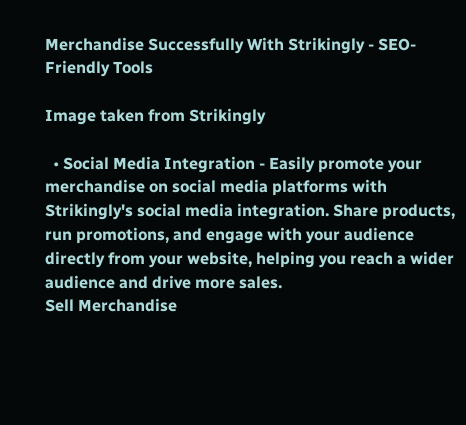Merchandise Successfully With Strikingly - SEO-Friendly Tools

Image taken from Strikingly

  • Social Media Integration - Easily promote your merchandise on social media platforms with Strikingly's social media integration. Share products, run promotions, and engage with your audience directly from your website, helping you reach a wider audience and drive more sales.
Sell Merchandise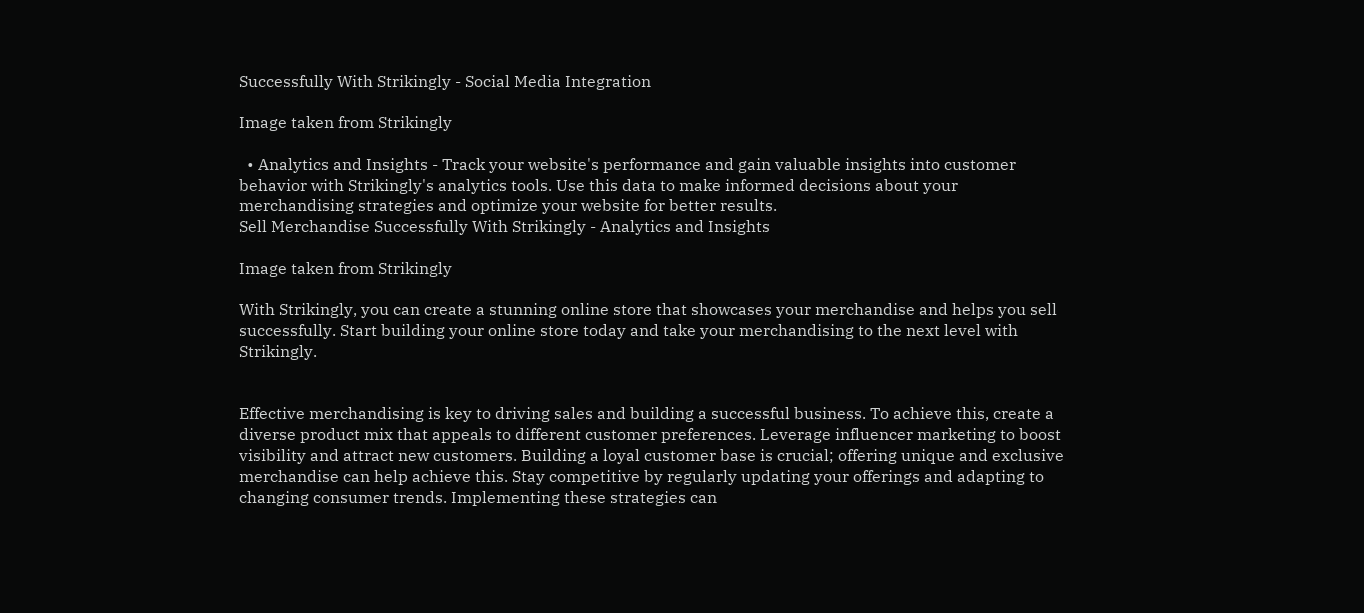Successfully With Strikingly - Social Media Integration

Image taken from Strikingly

  • Analytics and Insights - Track your website's performance and gain valuable insights into customer behavior with Strikingly's analytics tools. Use this data to make informed decisions about your merchandising strategies and optimize your website for better results.
Sell Merchandise Successfully With Strikingly - Analytics and Insights

Image taken from Strikingly

With Strikingly, you can create a stunning online store that showcases your merchandise and helps you sell successfully. Start building your online store today and take your merchandising to the next level with Strikingly.


Effective merchandising is key to driving sales and building a successful business. To achieve this, create a diverse product mix that appeals to different customer preferences. Leverage influencer marketing to boost visibility and attract new customers. Building a loyal customer base is crucial; offering unique and exclusive merchandise can help achieve this. Stay competitive by regularly updating your offerings and adapting to changing consumer trends. Implementing these strategies can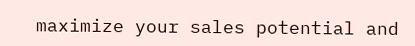maximize your sales potential and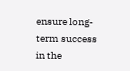ensure long-term success in the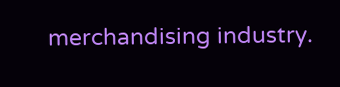merchandising industry.